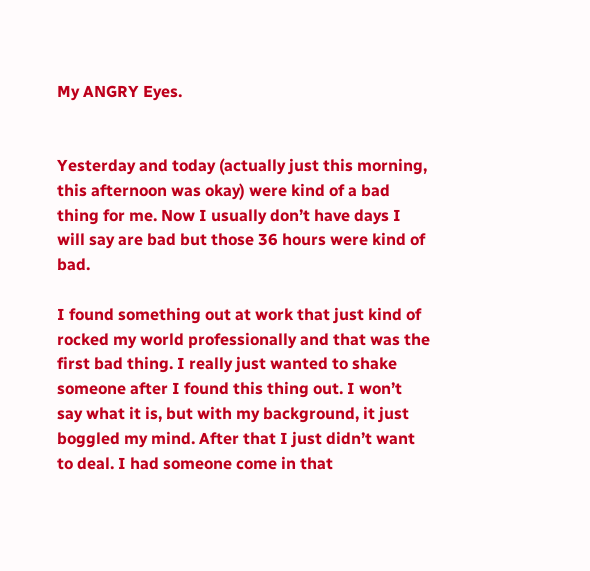My ANGRY Eyes.


Yesterday and today (actually just this morning, this afternoon was okay) were kind of a bad thing for me. Now I usually don’t have days I will say are bad but those 36 hours were kind of bad.

I found something out at work that just kind of rocked my world professionally and that was the first bad thing. I really just wanted to shake someone after I found this thing out. I won’t say what it is, but with my background, it just boggled my mind. After that I just didn’t want to deal. I had someone come in that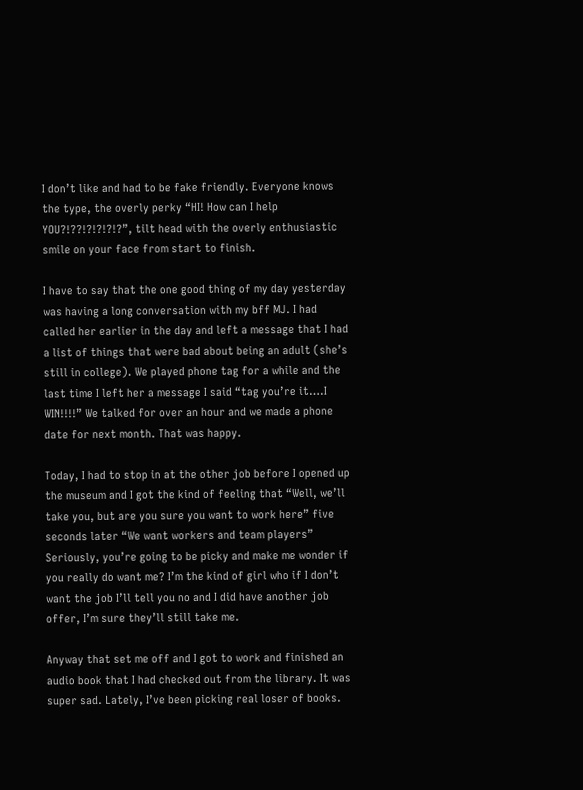I don’t like and had to be fake friendly. Everyone knows the type, the overly perky “HI! How can I help YOU?!??!?!?!?!?”, tilt head with the overly enthusiastic smile on your face from start to finish.

I have to say that the one good thing of my day yesterday was having a long conversation with my bff MJ. I had called her earlier in the day and left a message that I had a list of things that were bad about being an adult (she’s still in college). We played phone tag for a while and the last time I left her a message I said “tag you’re it….I WIN!!!!” We talked for over an hour and we made a phone date for next month. That was happy.

Today, I had to stop in at the other job before I opened up the museum and I got the kind of feeling that “Well, we’ll take you, but are you sure you want to work here” five seconds later “We want workers and team players” Seriously, you’re going to be picky and make me wonder if you really do want me? I’m the kind of girl who if I don’t want the job I’ll tell you no and I did have another job offer, I’m sure they’ll still take me.

Anyway that set me off and I got to work and finished an audio book that I had checked out from the library. It was super sad. Lately, I’ve been picking real loser of books.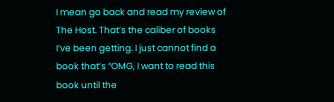I mean go back and read my review of The Host. That’s the caliber of books I’ve been getting. I just cannot find a book that’s “OMG, I want to read this book until the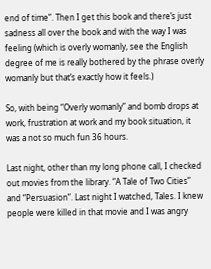end of time”. Then I get this book and there’s just sadness all over the book and with the way I was feeling (which is overly womanly, see the English degree of me is really bothered by the phrase overly womanly but that’s exactly how it feels.)

So, with being “Overly womanly” and bomb drops at work, frustration at work and my book situation, it was a not so much fun 36 hours.

Last night, other than my long phone call, I checked out movies from the library. “A Tale of Two Cities” and “Persuasion”. Last night I watched, Tales. I knew people were killed in that movie and I was angry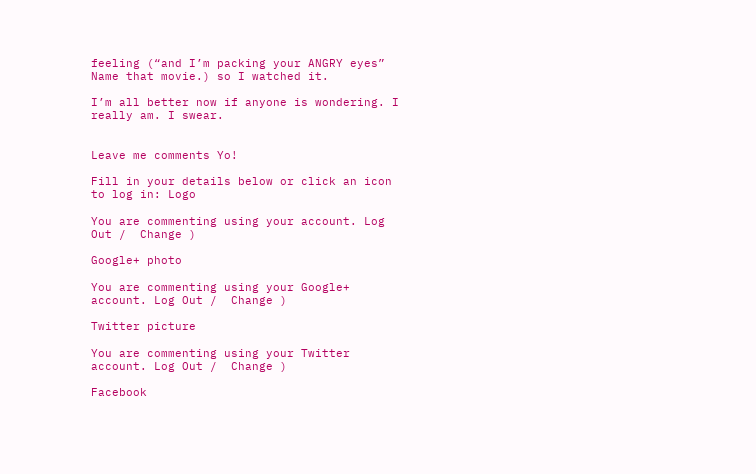feeling (“and I’m packing your ANGRY eyes” Name that movie.) so I watched it.

I’m all better now if anyone is wondering. I really am. I swear.


Leave me comments Yo!

Fill in your details below or click an icon to log in: Logo

You are commenting using your account. Log Out /  Change )

Google+ photo

You are commenting using your Google+ account. Log Out /  Change )

Twitter picture

You are commenting using your Twitter account. Log Out /  Change )

Facebook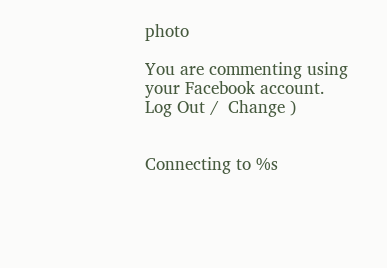photo

You are commenting using your Facebook account. Log Out /  Change )


Connecting to %s